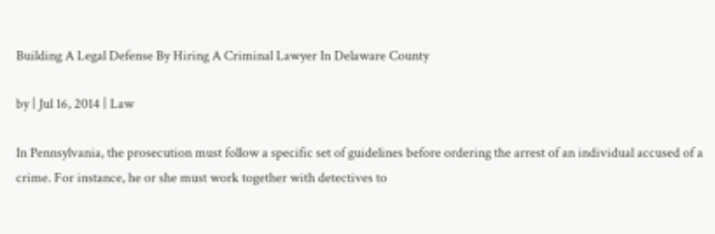Building A Legal Defense By Hiring A Criminal Lawyer In Delaware County

by | Jul 16, 2014 | Law

In Pennsylvania, the prosecution must follow a specific set of guidelines before ordering the arrest of an individual accused of a crime. For instance, he or she must work together with detectives to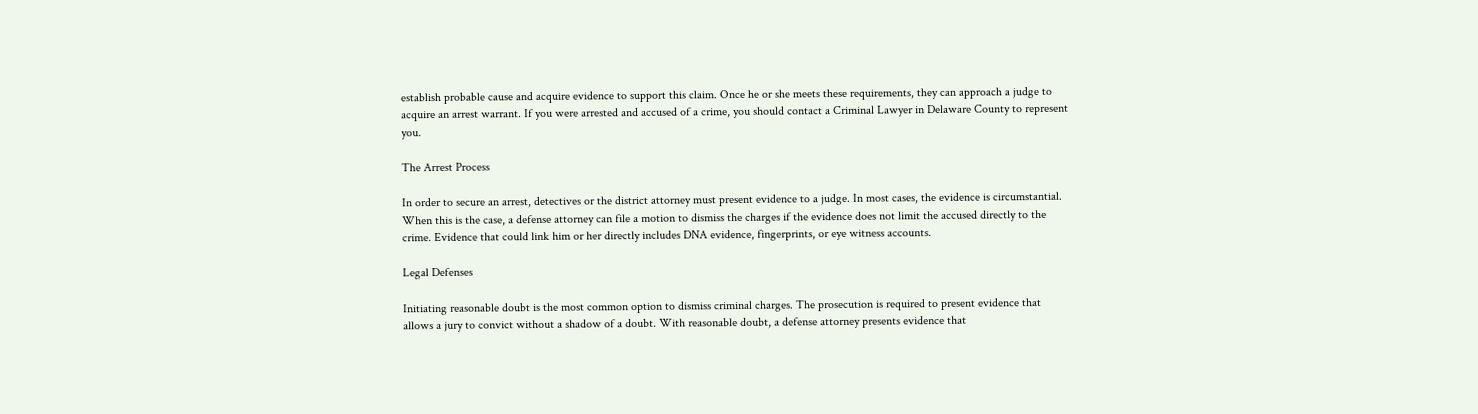establish probable cause and acquire evidence to support this claim. Once he or she meets these requirements, they can approach a judge to acquire an arrest warrant. If you were arrested and accused of a crime, you should contact a Criminal Lawyer in Delaware County to represent you.

The Arrest Process

In order to secure an arrest, detectives or the district attorney must present evidence to a judge. In most cases, the evidence is circumstantial. When this is the case, a defense attorney can file a motion to dismiss the charges if the evidence does not limit the accused directly to the crime. Evidence that could link him or her directly includes DNA evidence, fingerprints, or eye witness accounts.

Legal Defenses

Initiating reasonable doubt is the most common option to dismiss criminal charges. The prosecution is required to present evidence that allows a jury to convict without a shadow of a doubt. With reasonable doubt, a defense attorney presents evidence that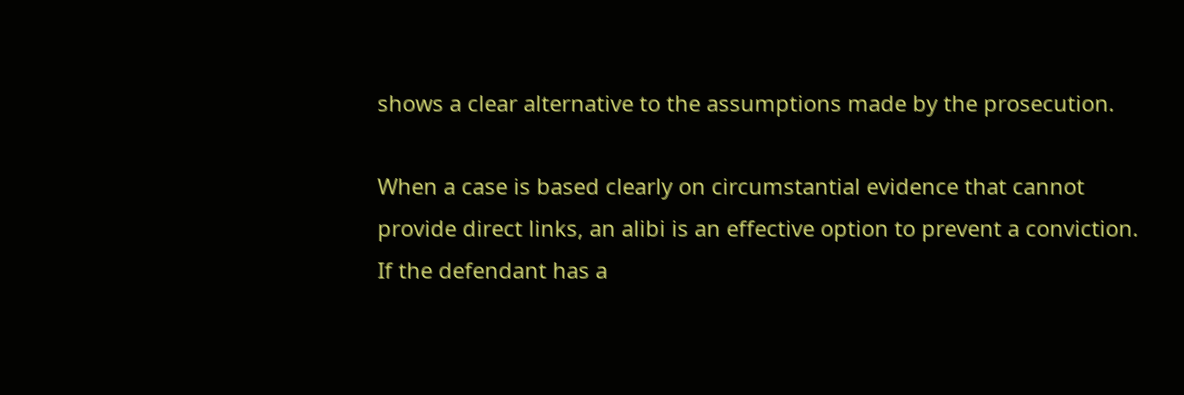shows a clear alternative to the assumptions made by the prosecution.

When a case is based clearly on circumstantial evidence that cannot provide direct links, an alibi is an effective option to prevent a conviction. If the defendant has a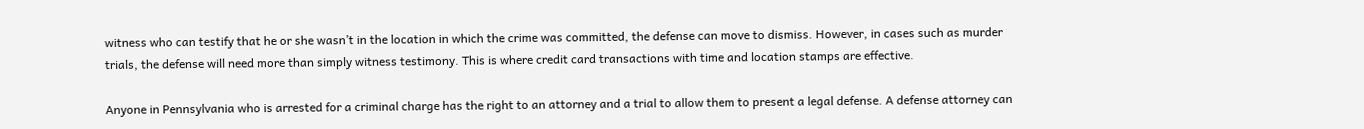witness who can testify that he or she wasn’t in the location in which the crime was committed, the defense can move to dismiss. However, in cases such as murder trials, the defense will need more than simply witness testimony. This is where credit card transactions with time and location stamps are effective.

Anyone in Pennsylvania who is arrested for a criminal charge has the right to an attorney and a trial to allow them to present a legal defense. A defense attorney can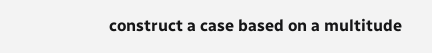construct a case based on a multitude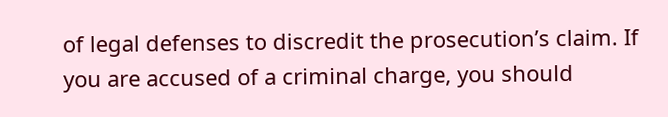of legal defenses to discredit the prosecution’s claim. If you are accused of a criminal charge, you should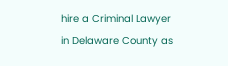hire a Criminal Lawyer in Delaware County as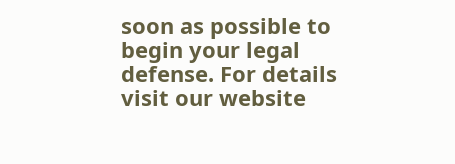soon as possible to begin your legal defense. For details visit our website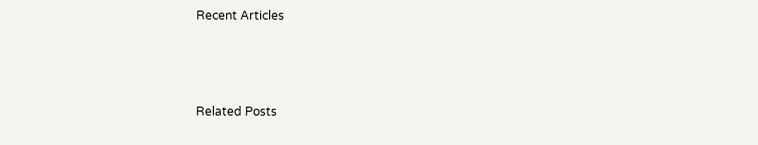Recent Articles



Related Posts